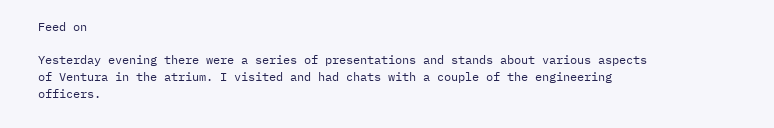Feed on

Yesterday evening there were a series of presentations and stands about various aspects of Ventura in the atrium. I visited and had chats with a couple of the engineering officers.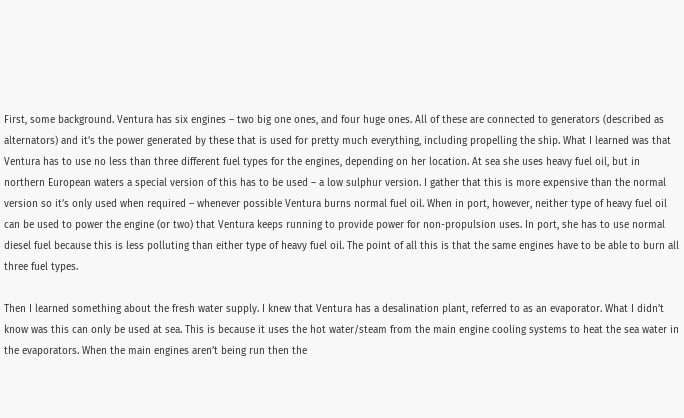First, some background. Ventura has six engines – two big one ones, and four huge ones. All of these are connected to generators (described as alternators) and it’s the power generated by these that is used for pretty much everything, including propelling the ship. What I learned was that Ventura has to use no less than three different fuel types for the engines, depending on her location. At sea she uses heavy fuel oil, but in northern European waters a special version of this has to be used – a low sulphur version. I gather that this is more expensive than the normal version so it’s only used when required – whenever possible Ventura burns normal fuel oil. When in port, however, neither type of heavy fuel oil can be used to power the engine (or two) that Ventura keeps running to provide power for non-propulsion uses. In port, she has to use normal diesel fuel because this is less polluting than either type of heavy fuel oil. The point of all this is that the same engines have to be able to burn all three fuel types.

Then I learned something about the fresh water supply. I knew that Ventura has a desalination plant, referred to as an evaporator. What I didn’t know was this can only be used at sea. This is because it uses the hot water/steam from the main engine cooling systems to heat the sea water in the evaporators. When the main engines aren’t being run then the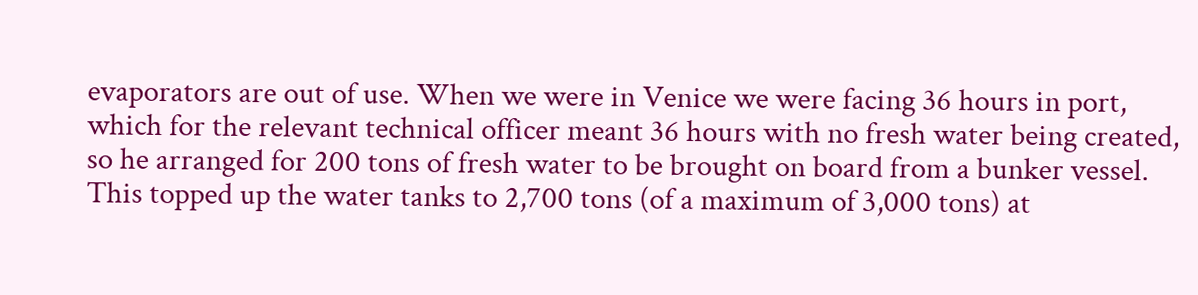evaporators are out of use. When we were in Venice we were facing 36 hours in port, which for the relevant technical officer meant 36 hours with no fresh water being created, so he arranged for 200 tons of fresh water to be brought on board from a bunker vessel. This topped up the water tanks to 2,700 tons (of a maximum of 3,000 tons) at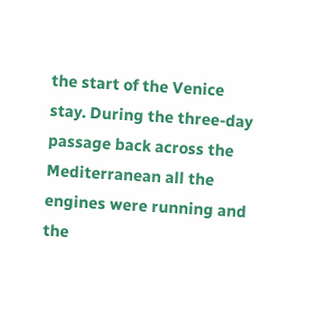the start of the Venice stay. During the three-day passage back across the Mediterranean all the engines were running and the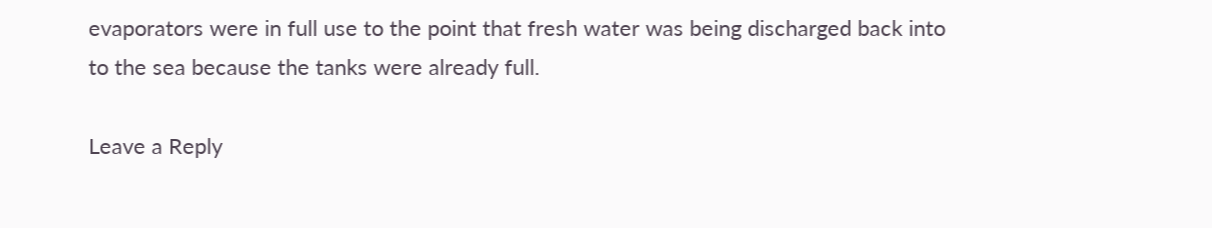evaporators were in full use to the point that fresh water was being discharged back into to the sea because the tanks were already full.

Leave a Reply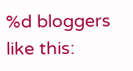%d bloggers like this: